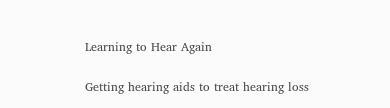Learning to Hear Again

Getting hearing aids to treat hearing loss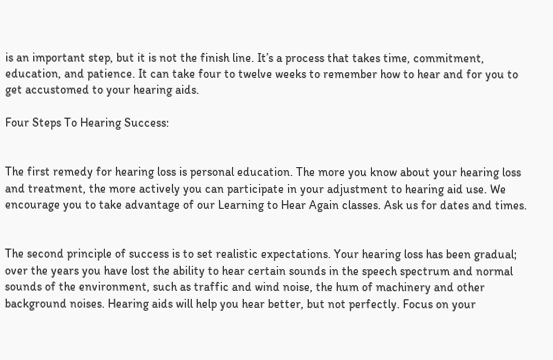is an important step, but it is not the finish line. It’s a process that takes time, commitment, education, and patience. It can take four to twelve weeks to remember how to hear and for you to get accustomed to your hearing aids.

Four Steps To Hearing Success:


The first remedy for hearing loss is personal education. The more you know about your hearing loss and treatment, the more actively you can participate in your adjustment to hearing aid use. We encourage you to take advantage of our Learning to Hear Again classes. Ask us for dates and times.


The second principle of success is to set realistic expectations. Your hearing loss has been gradual; over the years you have lost the ability to hear certain sounds in the speech spectrum and normal sounds of the environment, such as traffic and wind noise, the hum of machinery and other background noises. Hearing aids will help you hear better, but not perfectly. Focus on your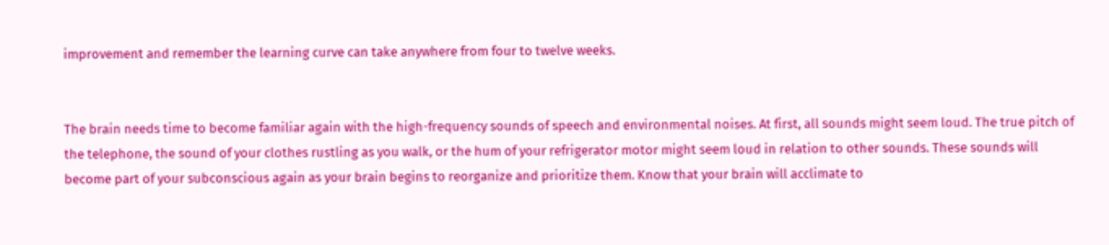improvement and remember the learning curve can take anywhere from four to twelve weeks.


The brain needs time to become familiar again with the high-frequency sounds of speech and environmental noises. At first, all sounds might seem loud. The true pitch of the telephone, the sound of your clothes rustling as you walk, or the hum of your refrigerator motor might seem loud in relation to other sounds. These sounds will become part of your subconscious again as your brain begins to reorganize and prioritize them. Know that your brain will acclimate to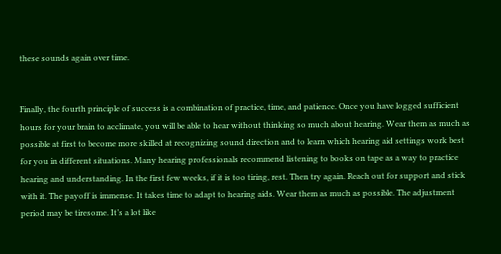these sounds again over time.


Finally, the fourth principle of success is a combination of practice, time, and patience. Once you have logged sufficient hours for your brain to acclimate, you will be able to hear without thinking so much about hearing. Wear them as much as possible at first to become more skilled at recognizing sound direction and to learn which hearing aid settings work best for you in different situations. Many hearing professionals recommend listening to books on tape as a way to practice hearing and understanding. In the first few weeks, if it is too tiring, rest. Then try again. Reach out for support and stick with it. The payoff is immense. It takes time to adapt to hearing aids. Wear them as much as possible. The adjustment period may be tiresome. It’s a lot like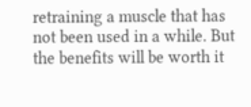retraining a muscle that has not been used in a while. But the benefits will be worth it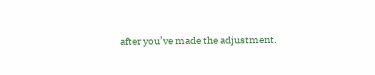after you’ve made the adjustment.